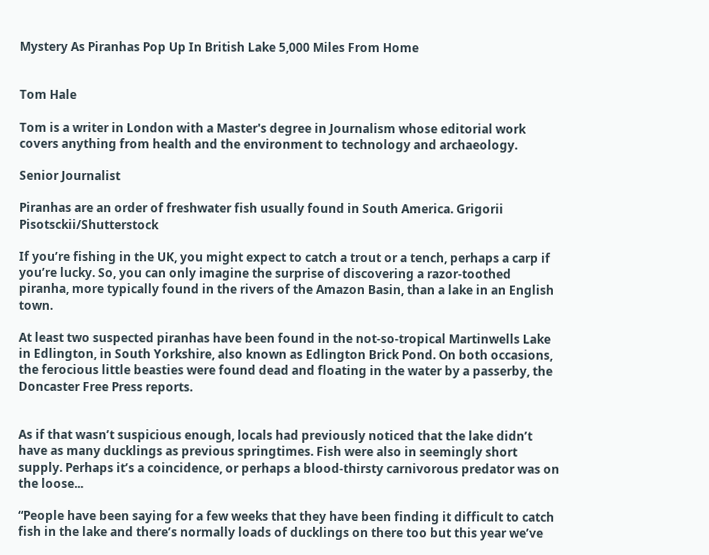Mystery As Piranhas Pop Up In British Lake 5,000 Miles From Home


Tom Hale

Tom is a writer in London with a Master's degree in Journalism whose editorial work covers anything from health and the environment to technology and archaeology.

Senior Journalist

Piranhas are an order of freshwater fish usually found in South America. Grigorii Pisotsckii/Shutterstock

If you’re fishing in the UK, you might expect to catch a trout or a tench, perhaps a carp if you’re lucky. So, you can only imagine the surprise of discovering a razor-toothed piranha, more typically found in the rivers of the Amazon Basin, than a lake in an English town.

At least two suspected piranhas have been found in the not-so-tropical Martinwells Lake in Edlington, in South Yorkshire, also known as Edlington Brick Pond. On both occasions, the ferocious little beasties were found dead and floating in the water by a passerby, the Doncaster Free Press reports.


As if that wasn’t suspicious enough, locals had previously noticed that the lake didn’t have as many ducklings as previous springtimes. Fish were also in seemingly short supply. Perhaps it’s a coincidence, or perhaps a blood-thirsty carnivorous predator was on the loose...

“People have been saying for a few weeks that they have been finding it difficult to catch fish in the lake and there’s normally loads of ducklings on there too but this year we’ve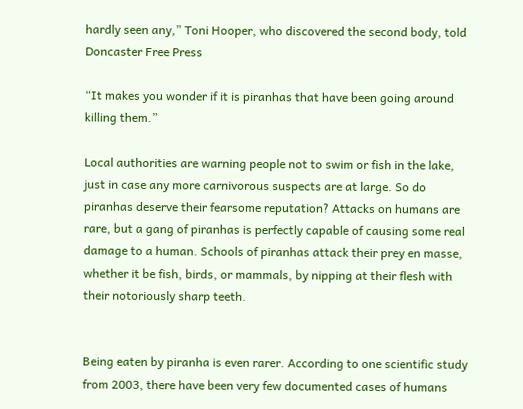hardly seen any,” Toni Hooper, who discovered the second body, told Doncaster Free Press

“It makes you wonder if it is piranhas that have been going around killing them.”

Local authorities are warning people not to swim or fish in the lake, just in case any more carnivorous suspects are at large. So do piranhas deserve their fearsome reputation? Attacks on humans are rare, but a gang of piranhas is perfectly capable of causing some real damage to a human. Schools of piranhas attack their prey en masse, whether it be fish, birds, or mammals, by nipping at their flesh with their notoriously sharp teeth.


Being eaten by piranha is even rarer. According to one scientific study from 2003, there have been very few documented cases of humans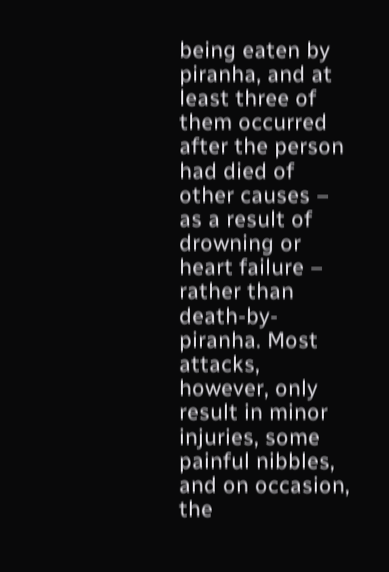being eaten by piranha, and at least three of them occurred after the person had died of other causes – as a result of drowning or heart failure – rather than death-by-piranha. Most attacks, however, only result in minor injuries, some painful nibbles, and on occasion, the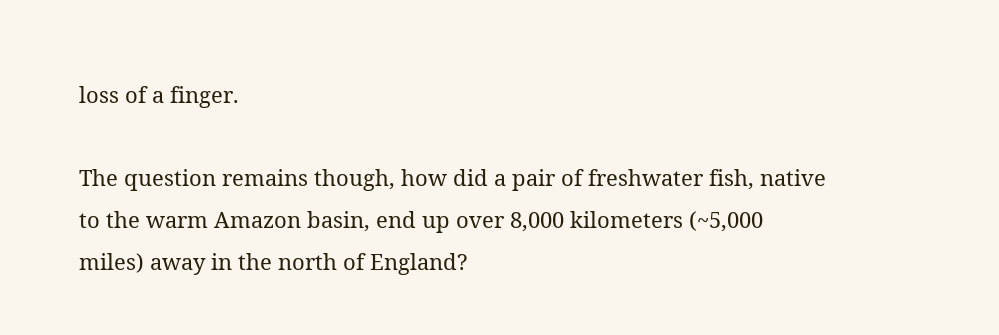loss of a finger.

The question remains though, how did a pair of freshwater fish, native to the warm Amazon basin, end up over 8,000 kilometers (~5,000 miles) away in the north of England?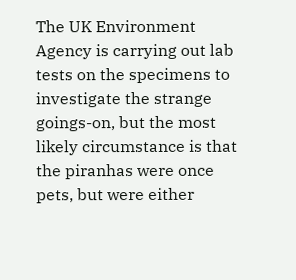The UK Environment Agency is carrying out lab tests on the specimens to investigate the strange goings-on, but the most likely circumstance is that the piranhas were once pets, but were either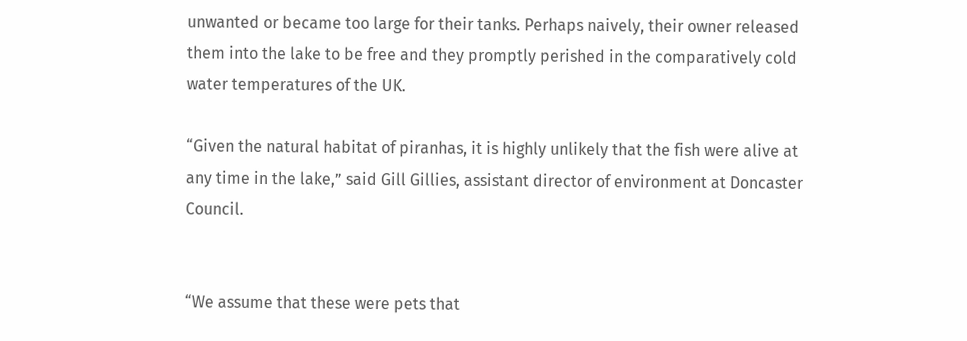unwanted or became too large for their tanks. Perhaps naively, their owner released them into the lake to be free and they promptly perished in the comparatively cold water temperatures of the UK.

“Given the natural habitat of piranhas, it is highly unlikely that the fish were alive at any time in the lake,” said Gill Gillies, assistant director of environment at Doncaster Council.


“We assume that these were pets that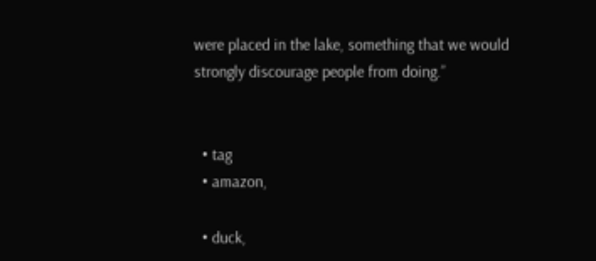were placed in the lake, something that we would strongly discourage people from doing.”


  • tag
  • amazon,

  • duck,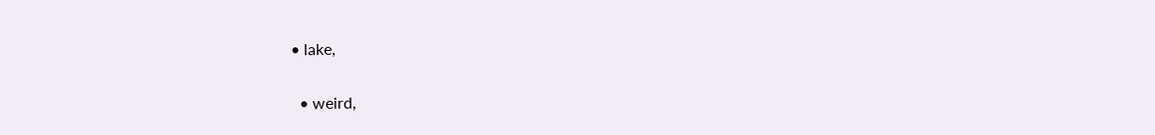• lake,

  • weird,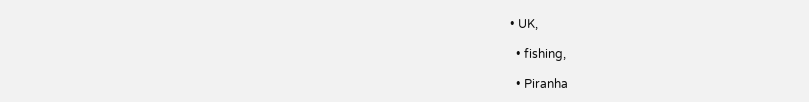• UK,

  • fishing,

  • Piranha